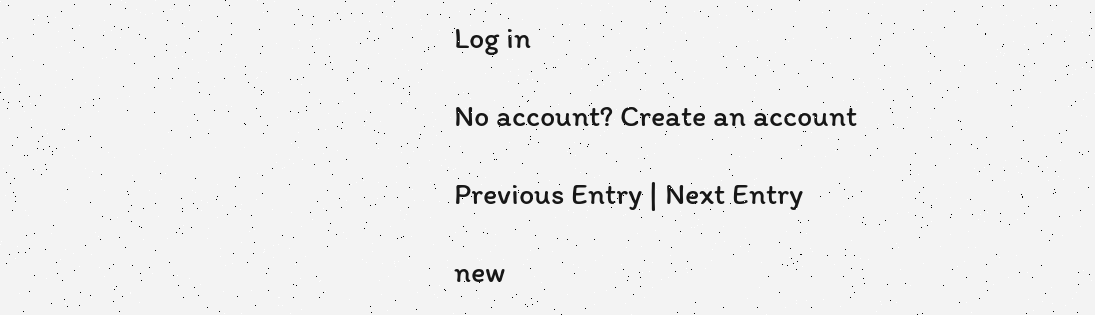Log in

No account? Create an account

Previous Entry | Next Entry

new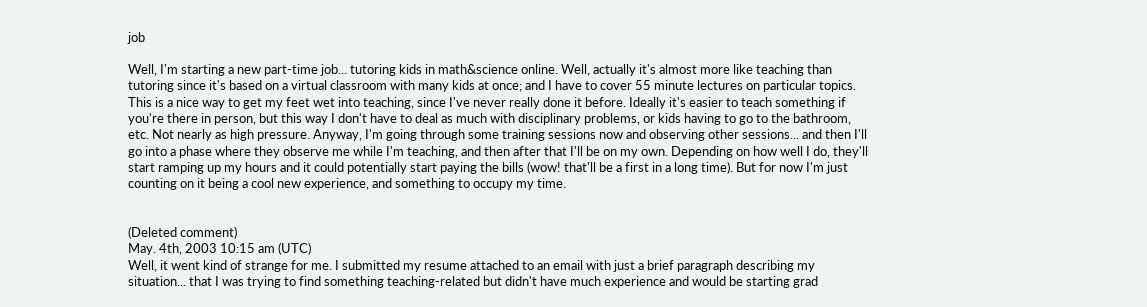job

Well, I'm starting a new part-time job... tutoring kids in math&science online. Well, actually it's almost more like teaching than tutoring since it's based on a virtual classroom with many kids at once; and I have to cover 55 minute lectures on particular topics. This is a nice way to get my feet wet into teaching, since I've never really done it before. Ideally it's easier to teach something if you're there in person, but this way I don't have to deal as much with disciplinary problems, or kids having to go to the bathroom, etc. Not nearly as high pressure. Anyway, I'm going through some training sessions now and observing other sessions... and then I'll go into a phase where they observe me while I'm teaching, and then after that I'll be on my own. Depending on how well I do, they'll start ramping up my hours and it could potentially start paying the bills (wow! that'll be a first in a long time). But for now I'm just counting on it being a cool new experience, and something to occupy my time.


(Deleted comment)
May. 4th, 2003 10:15 am (UTC)
Well, it went kind of strange for me. I submitted my resume attached to an email with just a brief paragraph describing my situation... that I was trying to find something teaching-related but didn't have much experience and would be starting grad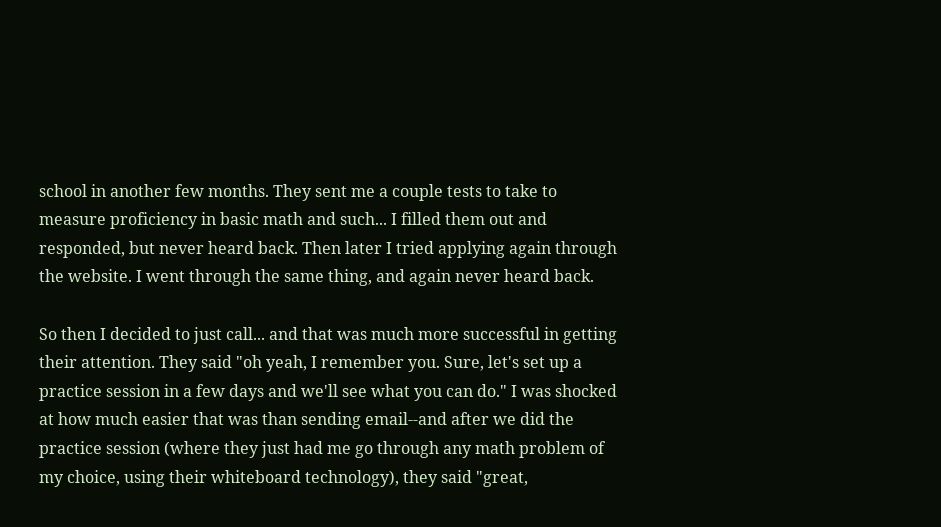school in another few months. They sent me a couple tests to take to measure proficiency in basic math and such... I filled them out and responded, but never heard back. Then later I tried applying again through the website. I went through the same thing, and again never heard back.

So then I decided to just call... and that was much more successful in getting their attention. They said "oh yeah, I remember you. Sure, let's set up a practice session in a few days and we'll see what you can do." I was shocked at how much easier that was than sending email--and after we did the practice session (where they just had me go through any math problem of my choice, using their whiteboard technology), they said "great,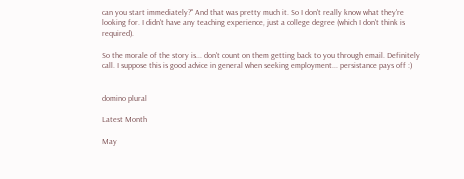can you start immediately?" And that was pretty much it. So I don't really know what they're looking for. I didn't have any teaching experience, just a college degree (which I don't think is required).

So the morale of the story is... don't count on them getting back to you through email. Definitely call. I suppose this is good advice in general when seeking employment... persistance pays off :)


domino plural

Latest Month

May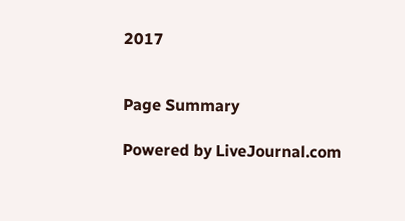2017


Page Summary

Powered by LiveJournal.com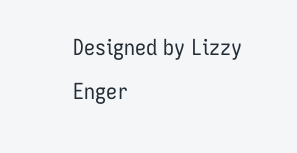Designed by Lizzy Enger